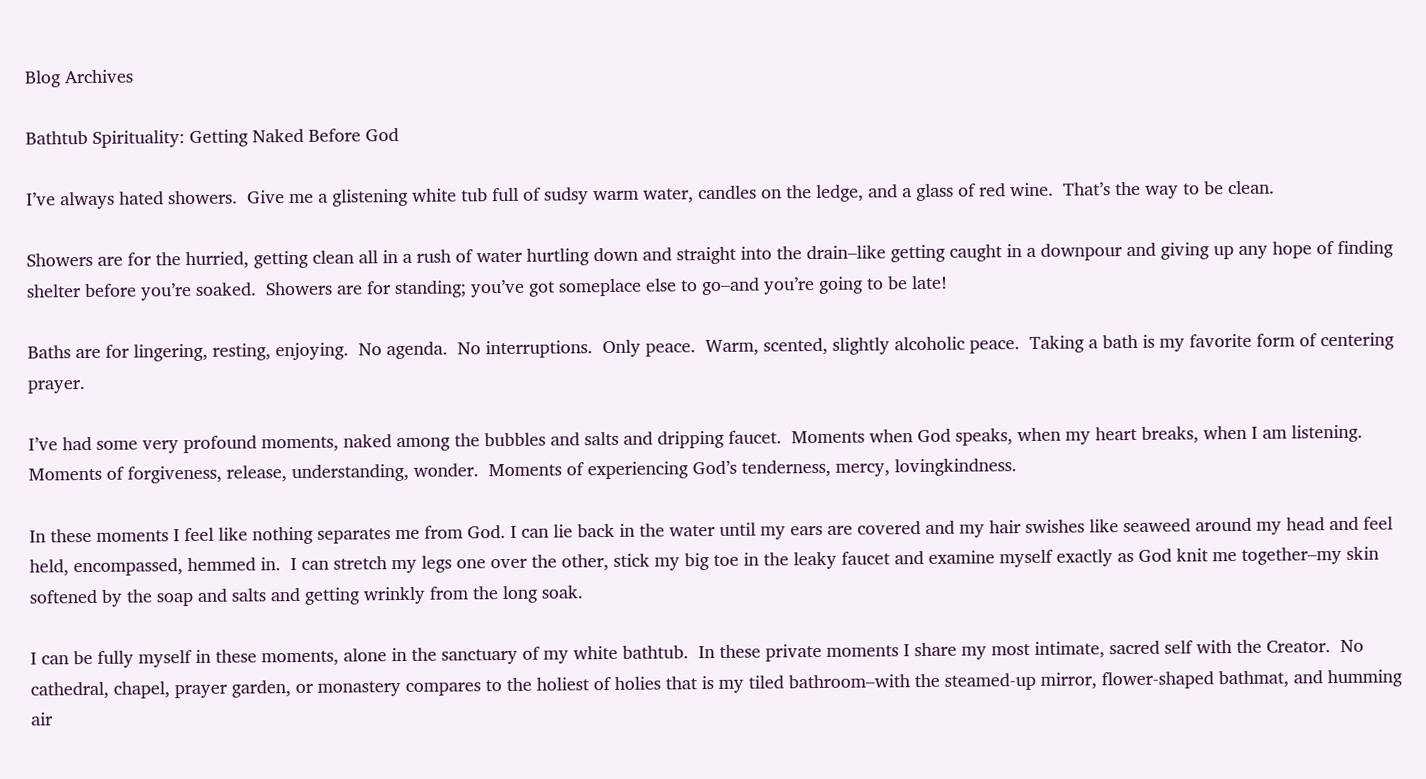Blog Archives

Bathtub Spirituality: Getting Naked Before God

I’ve always hated showers.  Give me a glistening white tub full of sudsy warm water, candles on the ledge, and a glass of red wine.  That’s the way to be clean.

Showers are for the hurried, getting clean all in a rush of water hurtling down and straight into the drain–like getting caught in a downpour and giving up any hope of finding shelter before you’re soaked.  Showers are for standing; you’ve got someplace else to go–and you’re going to be late!

Baths are for lingering, resting, enjoying.  No agenda.  No interruptions.  Only peace.  Warm, scented, slightly alcoholic peace.  Taking a bath is my favorite form of centering prayer.

I’ve had some very profound moments, naked among the bubbles and salts and dripping faucet.  Moments when God speaks, when my heart breaks, when I am listening.  Moments of forgiveness, release, understanding, wonder.  Moments of experiencing God’s tenderness, mercy, lovingkindness.

In these moments I feel like nothing separates me from God. I can lie back in the water until my ears are covered and my hair swishes like seaweed around my head and feel held, encompassed, hemmed in.  I can stretch my legs one over the other, stick my big toe in the leaky faucet and examine myself exactly as God knit me together–my skin softened by the soap and salts and getting wrinkly from the long soak.

I can be fully myself in these moments, alone in the sanctuary of my white bathtub.  In these private moments I share my most intimate, sacred self with the Creator.  No cathedral, chapel, prayer garden, or monastery compares to the holiest of holies that is my tiled bathroom–with the steamed-up mirror, flower-shaped bathmat, and humming air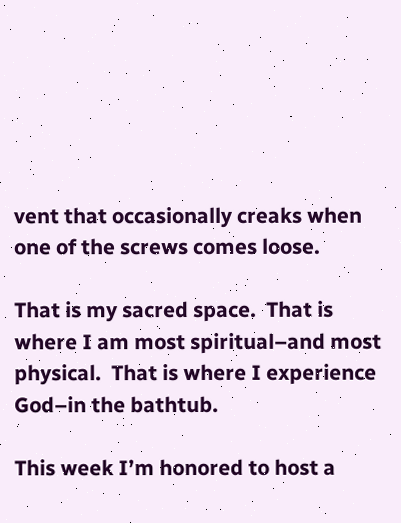vent that occasionally creaks when one of the screws comes loose.

That is my sacred space.  That is where I am most spiritual–and most physical.  That is where I experience God–in the bathtub.

This week I’m honored to host a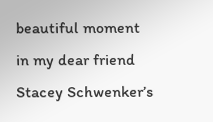beautiful moment in my dear friend Stacey Schwenker’s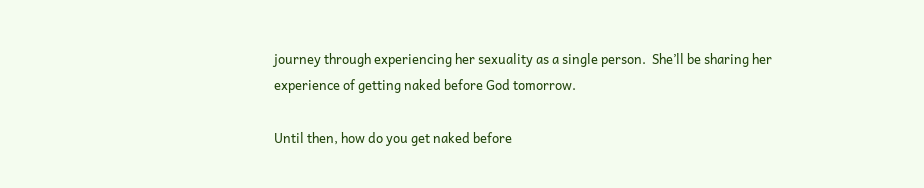journey through experiencing her sexuality as a single person.  She’ll be sharing her experience of getting naked before God tomorrow.

Until then, how do you get naked before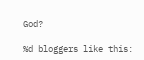God?

%d bloggers like this: